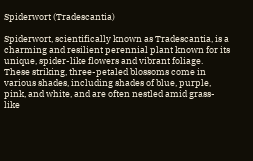Spiderwort (Tradescantia)

Spiderwort, scientifically known as Tradescantia, is a charming and resilient perennial plant known for its unique, spider-like flowers and vibrant foliage. These striking, three-petaled blossoms come in various shades, including shades of blue, purple, pink, and white, and are often nestled amid grass-like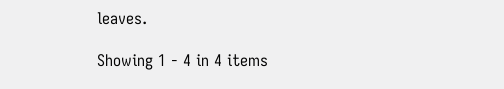leaves.

Showing 1 - 4 in 4 items